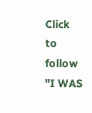Click to follow
"I WAS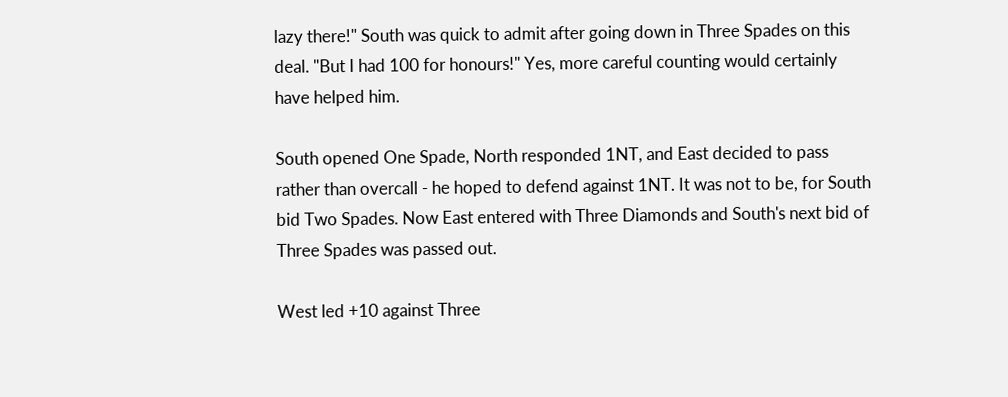lazy there!" South was quick to admit after going down in Three Spades on this deal. "But I had 100 for honours!" Yes, more careful counting would certainly have helped him.

South opened One Spade, North responded 1NT, and East decided to pass rather than overcall - he hoped to defend against 1NT. It was not to be, for South bid Two Spades. Now East entered with Three Diamonds and South's next bid of Three Spades was passed out.

West led +10 against Three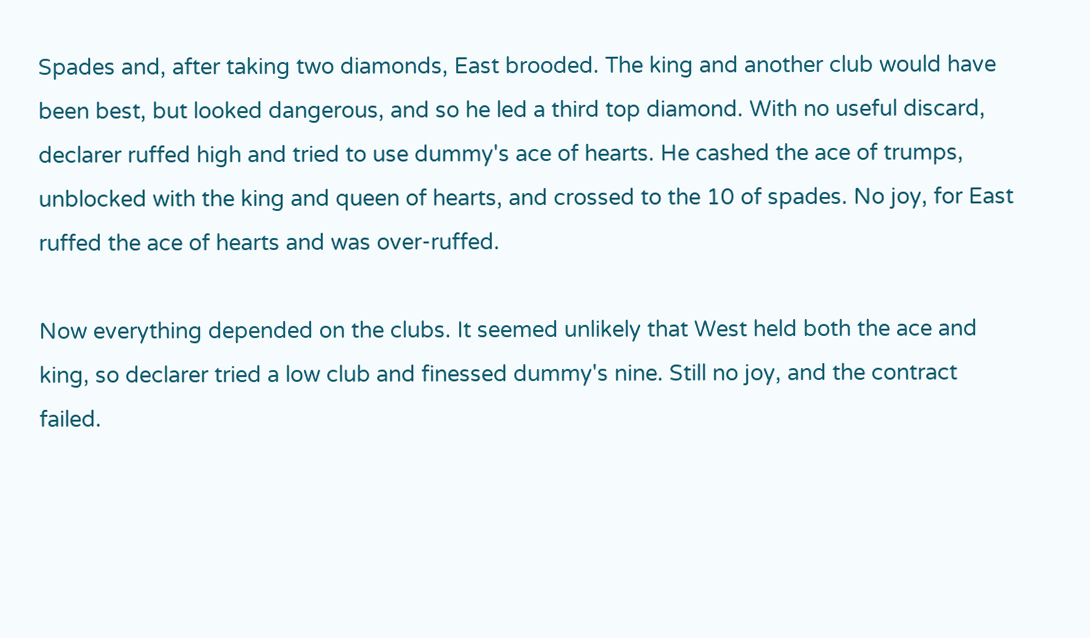Spades and, after taking two diamonds, East brooded. The king and another club would have been best, but looked dangerous, and so he led a third top diamond. With no useful discard, declarer ruffed high and tried to use dummy's ace of hearts. He cashed the ace of trumps, unblocked with the king and queen of hearts, and crossed to the 10 of spades. No joy, for East ruffed the ace of hearts and was over-ruffed.

Now everything depended on the clubs. It seemed unlikely that West held both the ace and king, so declarer tried a low club and finessed dummy's nine. Still no joy, and the contract failed.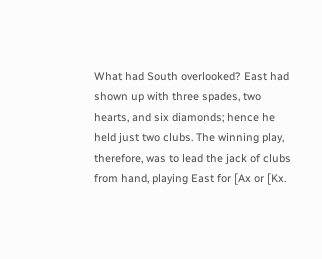What had South overlooked? East had shown up with three spades, two hearts, and six diamonds; hence he held just two clubs. The winning play, therefore, was to lead the jack of clubs from hand, playing East for [Ax or [Kx.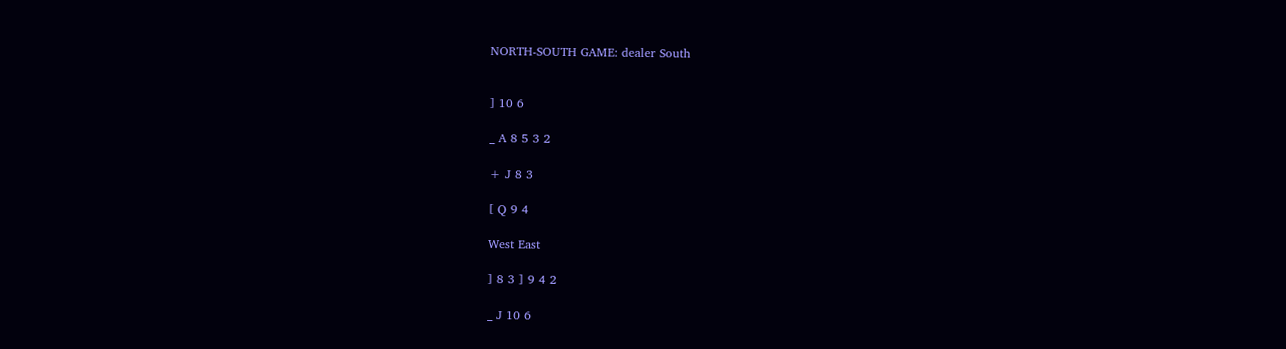NORTH-SOUTH GAME: dealer South


] 10 6

_ A 8 5 3 2

+ J 8 3

[ Q 9 4

West East

] 8 3 ] 9 4 2

_ J 10 6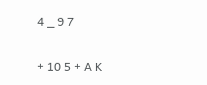4 _ 9 7

+ 10 5 + A K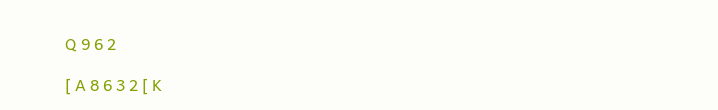Q 9 6 2

[ A 8 6 3 2 [ K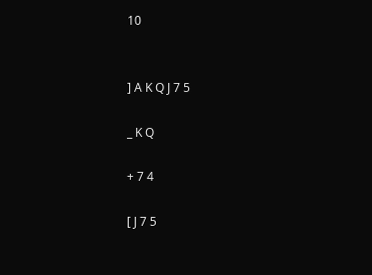10


] A K Q J 7 5

_ K Q

+ 7 4

[ J 7 5